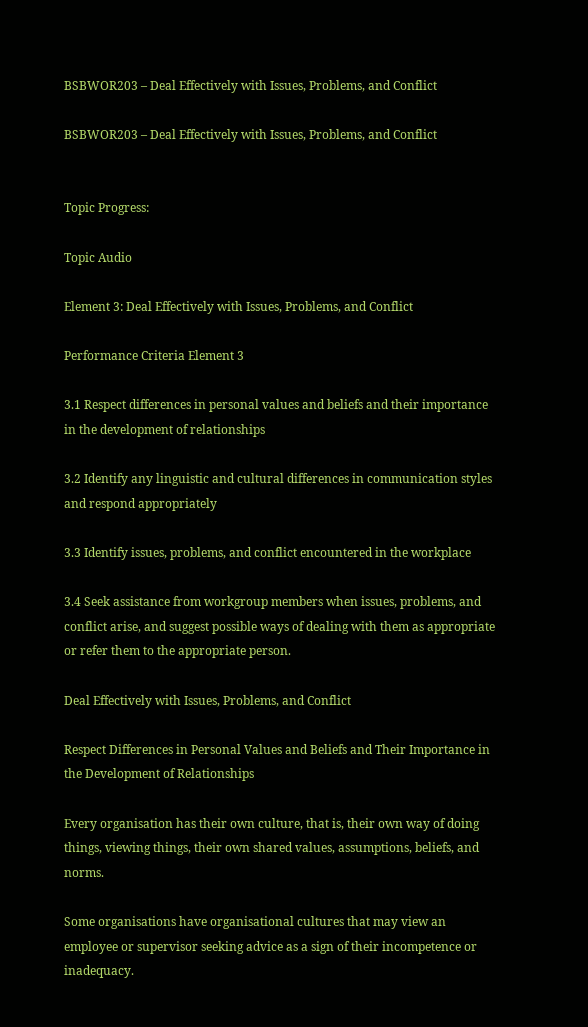BSBWOR203 – Deal Effectively with Issues, Problems, and Conflict

BSBWOR203 – Deal Effectively with Issues, Problems, and Conflict


Topic Progress:

Topic Audio

Element 3: Deal Effectively with Issues, Problems, and Conflict

Performance Criteria Element 3

3.1 Respect differences in personal values and beliefs and their importance in the development of relationships

3.2 Identify any linguistic and cultural differences in communication styles and respond appropriately

3.3 Identify issues, problems, and conflict encountered in the workplace

3.4 Seek assistance from workgroup members when issues, problems, and conflict arise, and suggest possible ways of dealing with them as appropriate or refer them to the appropriate person.

Deal Effectively with Issues, Problems, and Conflict

Respect Differences in Personal Values and Beliefs and Their Importance in the Development of Relationships

Every organisation has their own culture, that is, their own way of doing things, viewing things, their own shared values, assumptions, beliefs, and norms.

Some organisations have organisational cultures that may view an employee or supervisor seeking advice as a sign of their incompetence or inadequacy.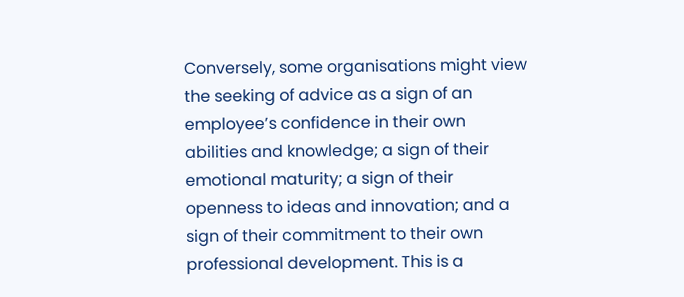Conversely, some organisations might view the seeking of advice as a sign of an employee’s confidence in their own abilities and knowledge; a sign of their emotional maturity; a sign of their openness to ideas and innovation; and a sign of their commitment to their own professional development. This is a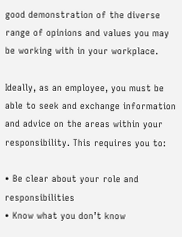good demonstration of the diverse range of opinions and values you may be working with in your workplace.

Ideally, as an employee, you must be able to seek and exchange information and advice on the areas within your responsibility. This requires you to:

• Be clear about your role and responsibilities
• Know what you don’t know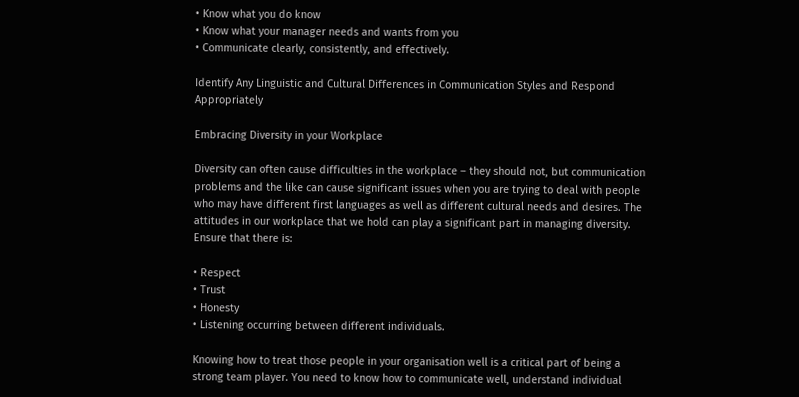• Know what you do know
• Know what your manager needs and wants from you
• Communicate clearly, consistently, and effectively.

Identify Any Linguistic and Cultural Differences in Communication Styles and Respond Appropriately

Embracing Diversity in your Workplace

Diversity can often cause difficulties in the workplace – they should not, but communication problems and the like can cause significant issues when you are trying to deal with people who may have different first languages as well as different cultural needs and desires. The attitudes in our workplace that we hold can play a significant part in managing diversity. Ensure that there is:

• Respect
• Trust
• Honesty
• Listening occurring between different individuals.

Knowing how to treat those people in your organisation well is a critical part of being a strong team player. You need to know how to communicate well, understand individual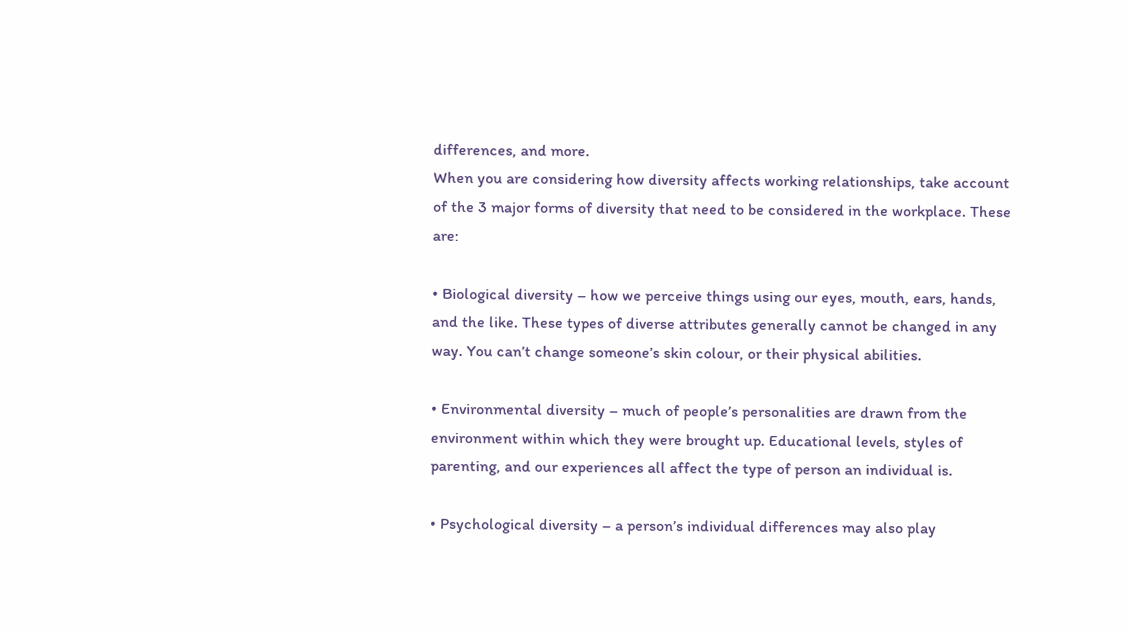differences, and more.
When you are considering how diversity affects working relationships, take account of the 3 major forms of diversity that need to be considered in the workplace. These are:

• Biological diversity – how we perceive things using our eyes, mouth, ears, hands, and the like. These types of diverse attributes generally cannot be changed in any way. You can’t change someone’s skin colour, or their physical abilities.

• Environmental diversity – much of people’s personalities are drawn from the environment within which they were brought up. Educational levels, styles of parenting, and our experiences all affect the type of person an individual is.

• Psychological diversity – a person’s individual differences may also play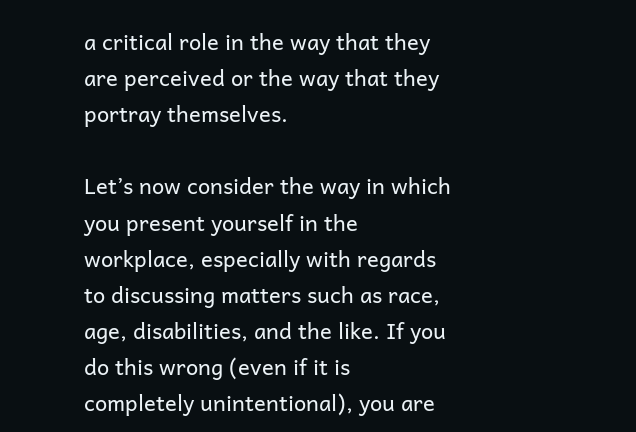a critical role in the way that they are perceived or the way that they portray themselves.

Let’s now consider the way in which you present yourself in the workplace, especially with regards to discussing matters such as race, age, disabilities, and the like. If you do this wrong (even if it is completely unintentional), you are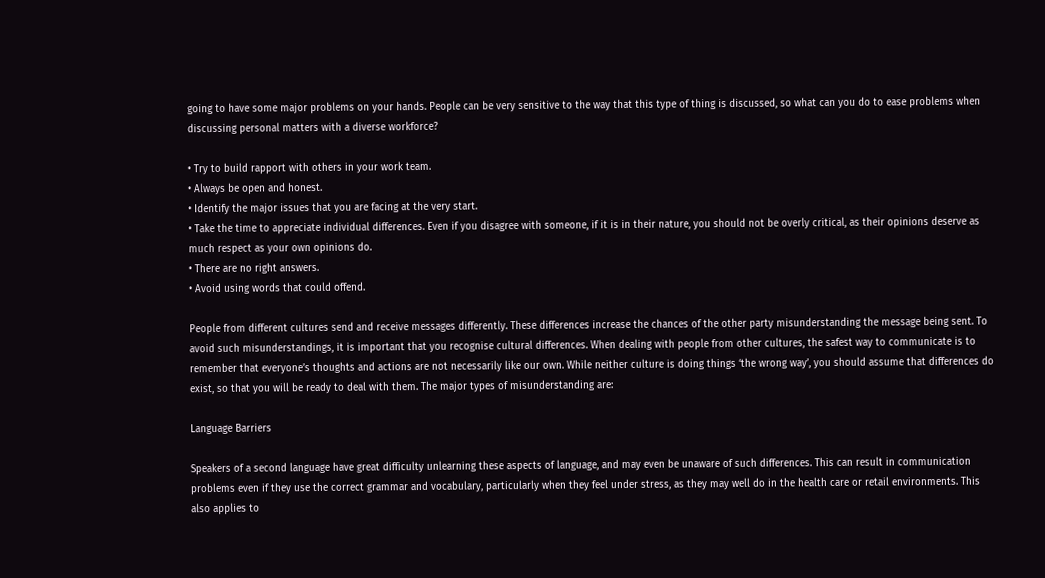going to have some major problems on your hands. People can be very sensitive to the way that this type of thing is discussed, so what can you do to ease problems when discussing personal matters with a diverse workforce?

• Try to build rapport with others in your work team.
• Always be open and honest.
• Identify the major issues that you are facing at the very start.
• Take the time to appreciate individual differences. Even if you disagree with someone, if it is in their nature, you should not be overly critical, as their opinions deserve as much respect as your own opinions do.
• There are no right answers.
• Avoid using words that could offend.

People from different cultures send and receive messages differently. These differences increase the chances of the other party misunderstanding the message being sent. To avoid such misunderstandings, it is important that you recognise cultural differences. When dealing with people from other cultures, the safest way to communicate is to remember that everyone’s thoughts and actions are not necessarily like our own. While neither culture is doing things ‘the wrong way’, you should assume that differences do exist, so that you will be ready to deal with them. The major types of misunderstanding are:

Language Barriers

Speakers of a second language have great difficulty unlearning these aspects of language, and may even be unaware of such differences. This can result in communication problems even if they use the correct grammar and vocabulary, particularly when they feel under stress, as they may well do in the health care or retail environments. This also applies to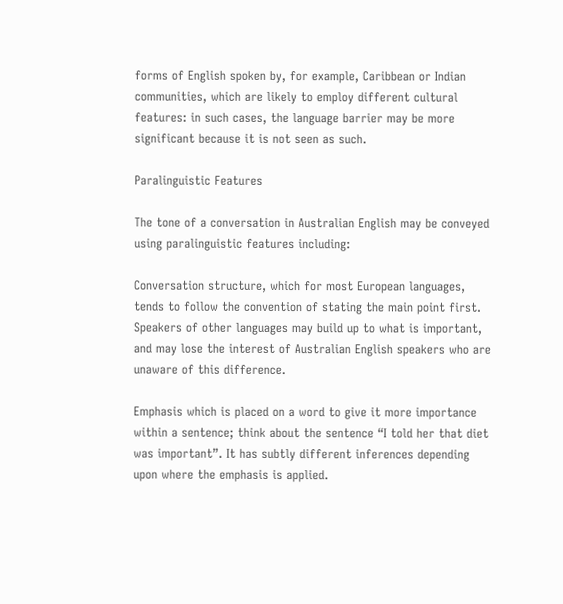forms of English spoken by, for example, Caribbean or Indian communities, which are likely to employ different cultural features: in such cases, the language barrier may be more significant because it is not seen as such.

Paralinguistic Features

The tone of a conversation in Australian English may be conveyed using paralinguistic features including:

Conversation structure, which for most European languages, tends to follow the convention of stating the main point first. Speakers of other languages may build up to what is important, and may lose the interest of Australian English speakers who are unaware of this difference.

Emphasis which is placed on a word to give it more importance within a sentence; think about the sentence “I told her that diet was important”. It has subtly different inferences depending upon where the emphasis is applied.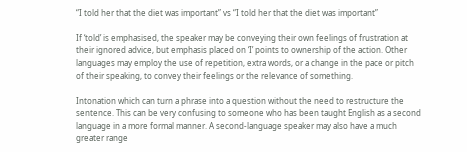“I told her that the diet was important” vs “I told her that the diet was important”

If ‘told’ is emphasised, the speaker may be conveying their own feelings of frustration at their ignored advice, but emphasis placed on ‘I’ points to ownership of the action. Other languages may employ the use of repetition, extra words, or a change in the pace or pitch of their speaking, to convey their feelings or the relevance of something.

Intonation which can turn a phrase into a question without the need to restructure the sentence. This can be very confusing to someone who has been taught English as a second language in a more formal manner. A second-language speaker may also have a much greater range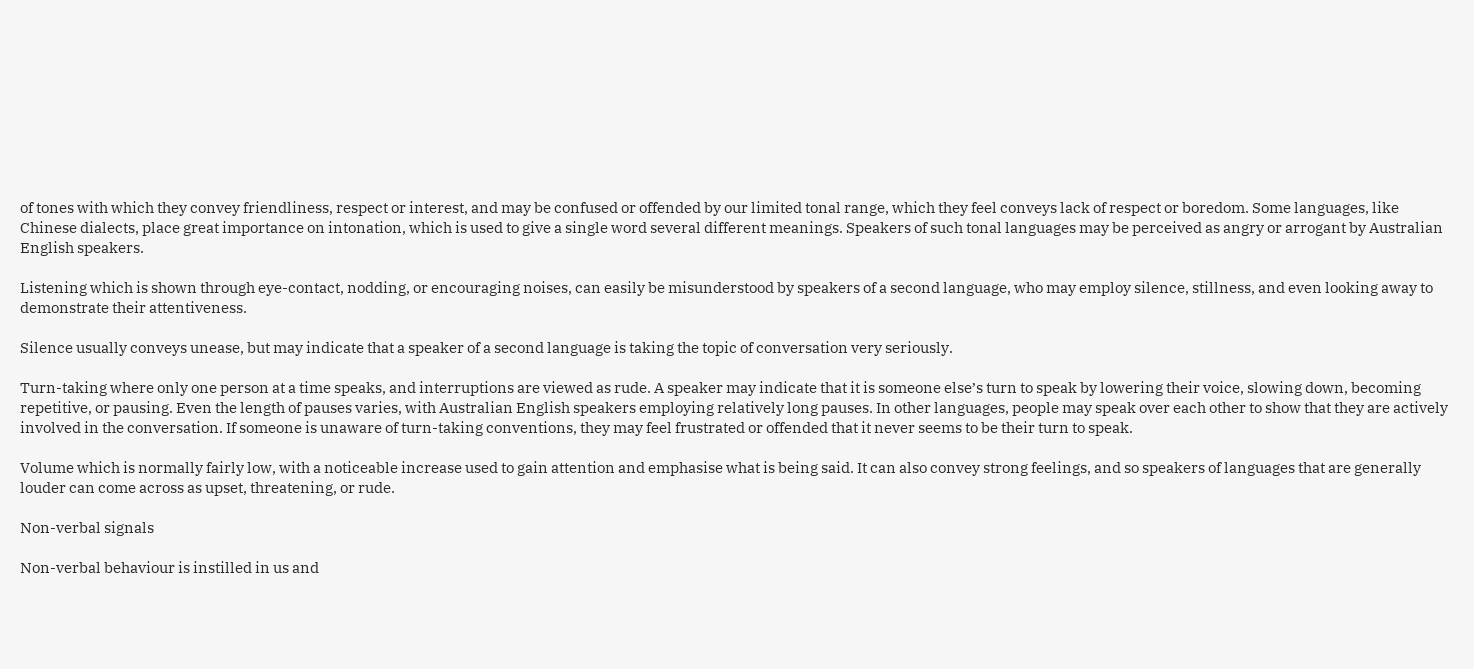of tones with which they convey friendliness, respect or interest, and may be confused or offended by our limited tonal range, which they feel conveys lack of respect or boredom. Some languages, like Chinese dialects, place great importance on intonation, which is used to give a single word several different meanings. Speakers of such tonal languages may be perceived as angry or arrogant by Australian English speakers.

Listening which is shown through eye-contact, nodding, or encouraging noises, can easily be misunderstood by speakers of a second language, who may employ silence, stillness, and even looking away to demonstrate their attentiveness.

Silence usually conveys unease, but may indicate that a speaker of a second language is taking the topic of conversation very seriously.

Turn-taking where only one person at a time speaks, and interruptions are viewed as rude. A speaker may indicate that it is someone else’s turn to speak by lowering their voice, slowing down, becoming repetitive, or pausing. Even the length of pauses varies, with Australian English speakers employing relatively long pauses. In other languages, people may speak over each other to show that they are actively involved in the conversation. If someone is unaware of turn-taking conventions, they may feel frustrated or offended that it never seems to be their turn to speak.

Volume which is normally fairly low, with a noticeable increase used to gain attention and emphasise what is being said. It can also convey strong feelings, and so speakers of languages that are generally louder can come across as upset, threatening, or rude.

Non-verbal signals

Non-verbal behaviour is instilled in us and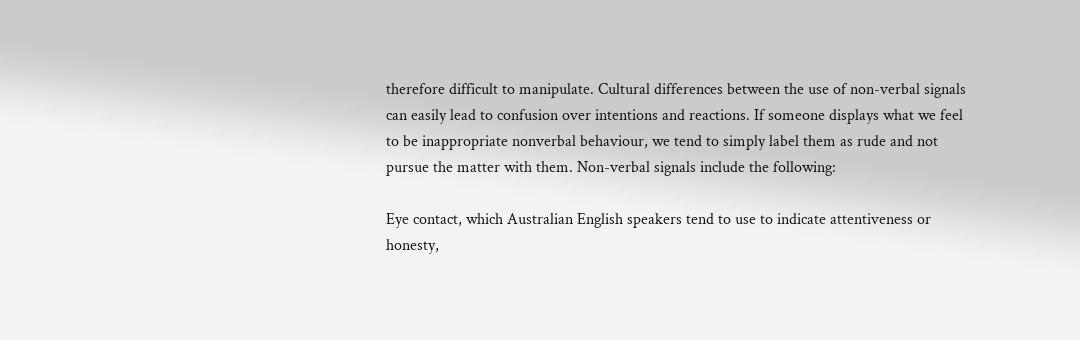therefore difficult to manipulate. Cultural differences between the use of non-verbal signals can easily lead to confusion over intentions and reactions. If someone displays what we feel to be inappropriate nonverbal behaviour, we tend to simply label them as rude and not pursue the matter with them. Non-verbal signals include the following:

Eye contact, which Australian English speakers tend to use to indicate attentiveness or honesty,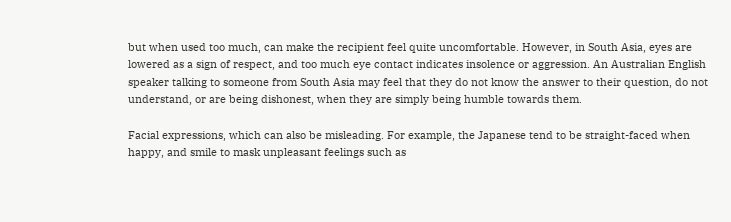but when used too much, can make the recipient feel quite uncomfortable. However, in South Asia, eyes are lowered as a sign of respect, and too much eye contact indicates insolence or aggression. An Australian English speaker talking to someone from South Asia may feel that they do not know the answer to their question, do not understand, or are being dishonest, when they are simply being humble towards them.

Facial expressions, which can also be misleading. For example, the Japanese tend to be straight-faced when happy, and smile to mask unpleasant feelings such as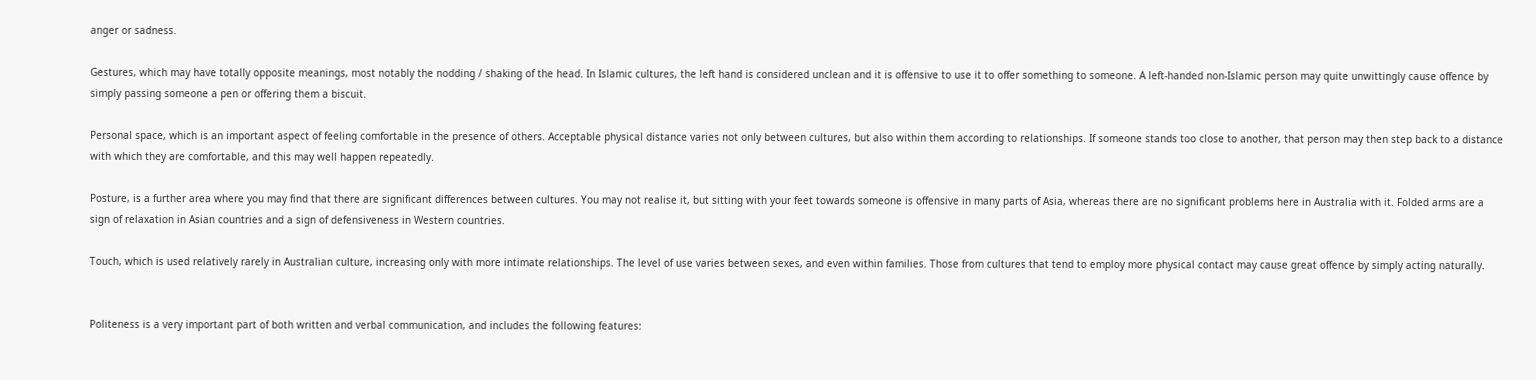anger or sadness.

Gestures, which may have totally opposite meanings, most notably the nodding / shaking of the head. In Islamic cultures, the left hand is considered unclean and it is offensive to use it to offer something to someone. A left-handed non-Islamic person may quite unwittingly cause offence by simply passing someone a pen or offering them a biscuit.

Personal space, which is an important aspect of feeling comfortable in the presence of others. Acceptable physical distance varies not only between cultures, but also within them according to relationships. If someone stands too close to another, that person may then step back to a distance with which they are comfortable, and this may well happen repeatedly.

Posture, is a further area where you may find that there are significant differences between cultures. You may not realise it, but sitting with your feet towards someone is offensive in many parts of Asia, whereas there are no significant problems here in Australia with it. Folded arms are a sign of relaxation in Asian countries and a sign of defensiveness in Western countries.

Touch, which is used relatively rarely in Australian culture, increasing only with more intimate relationships. The level of use varies between sexes, and even within families. Those from cultures that tend to employ more physical contact may cause great offence by simply acting naturally.


Politeness is a very important part of both written and verbal communication, and includes the following features: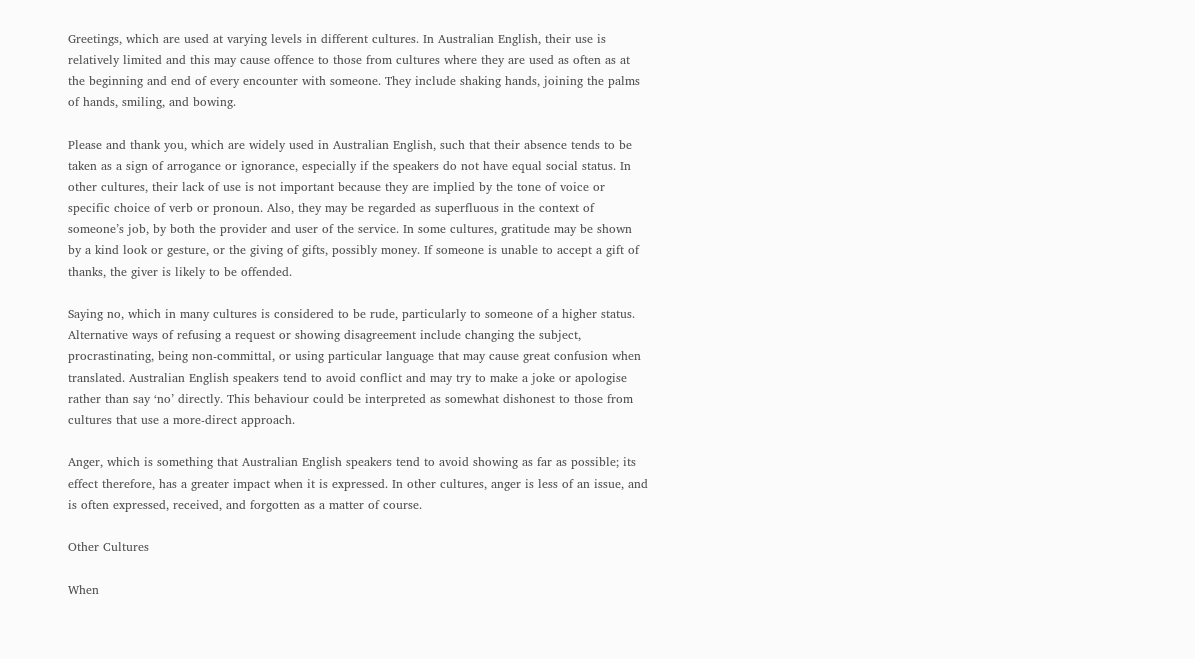Greetings, which are used at varying levels in different cultures. In Australian English, their use is relatively limited and this may cause offence to those from cultures where they are used as often as at the beginning and end of every encounter with someone. They include shaking hands, joining the palms of hands, smiling, and bowing.

Please and thank you, which are widely used in Australian English, such that their absence tends to be taken as a sign of arrogance or ignorance, especially if the speakers do not have equal social status. In other cultures, their lack of use is not important because they are implied by the tone of voice or specific choice of verb or pronoun. Also, they may be regarded as superfluous in the context of someone’s job, by both the provider and user of the service. In some cultures, gratitude may be shown by a kind look or gesture, or the giving of gifts, possibly money. If someone is unable to accept a gift of thanks, the giver is likely to be offended.

Saying no, which in many cultures is considered to be rude, particularly to someone of a higher status. Alternative ways of refusing a request or showing disagreement include changing the subject, procrastinating, being non-committal, or using particular language that may cause great confusion when translated. Australian English speakers tend to avoid conflict and may try to make a joke or apologise rather than say ‘no’ directly. This behaviour could be interpreted as somewhat dishonest to those from cultures that use a more-direct approach.

Anger, which is something that Australian English speakers tend to avoid showing as far as possible; its effect therefore, has a greater impact when it is expressed. In other cultures, anger is less of an issue, and is often expressed, received, and forgotten as a matter of course.

Other Cultures

When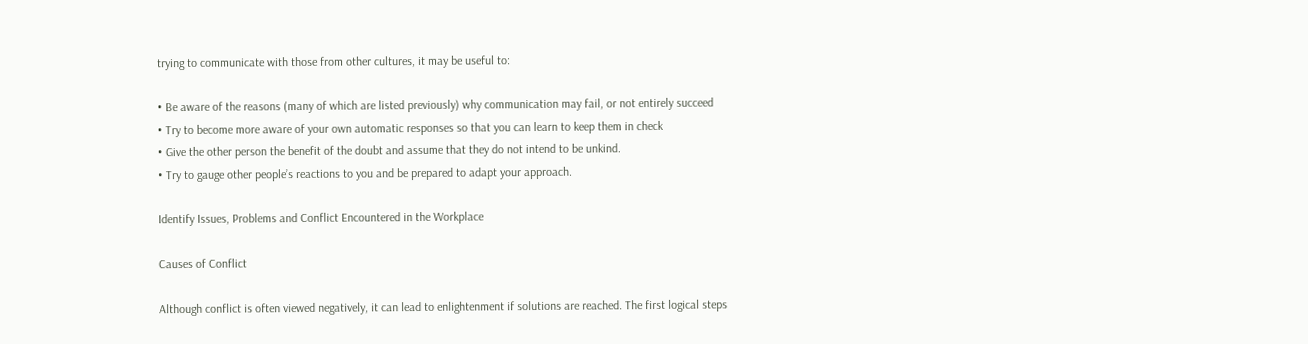trying to communicate with those from other cultures, it may be useful to:

• Be aware of the reasons (many of which are listed previously) why communication may fail, or not entirely succeed
• Try to become more aware of your own automatic responses so that you can learn to keep them in check
• Give the other person the benefit of the doubt and assume that they do not intend to be unkind.
• Try to gauge other people’s reactions to you and be prepared to adapt your approach.

Identify Issues, Problems and Conflict Encountered in the Workplace

Causes of Conflict

Although conflict is often viewed negatively, it can lead to enlightenment if solutions are reached. The first logical steps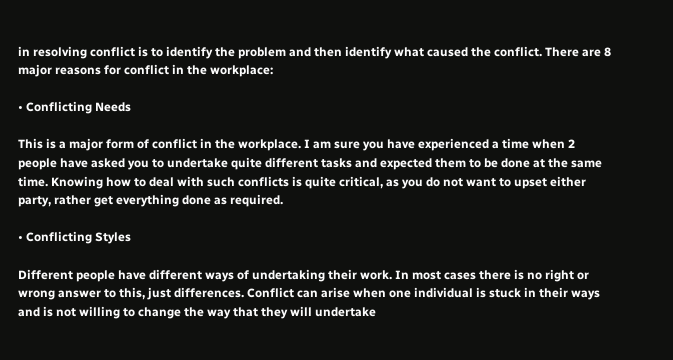in resolving conflict is to identify the problem and then identify what caused the conflict. There are 8 major reasons for conflict in the workplace:

• Conflicting Needs

This is a major form of conflict in the workplace. I am sure you have experienced a time when 2 people have asked you to undertake quite different tasks and expected them to be done at the same time. Knowing how to deal with such conflicts is quite critical, as you do not want to upset either party, rather get everything done as required.

• Conflicting Styles

Different people have different ways of undertaking their work. In most cases there is no right or wrong answer to this, just differences. Conflict can arise when one individual is stuck in their ways and is not willing to change the way that they will undertake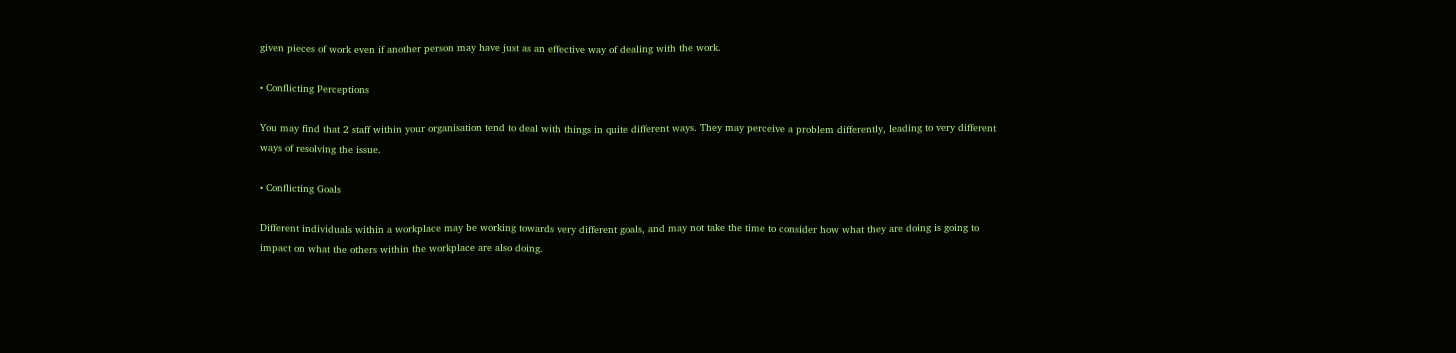given pieces of work even if another person may have just as an effective way of dealing with the work.

• Conflicting Perceptions

You may find that 2 staff within your organisation tend to deal with things in quite different ways. They may perceive a problem differently, leading to very different ways of resolving the issue.

• Conflicting Goals

Different individuals within a workplace may be working towards very different goals, and may not take the time to consider how what they are doing is going to impact on what the others within the workplace are also doing.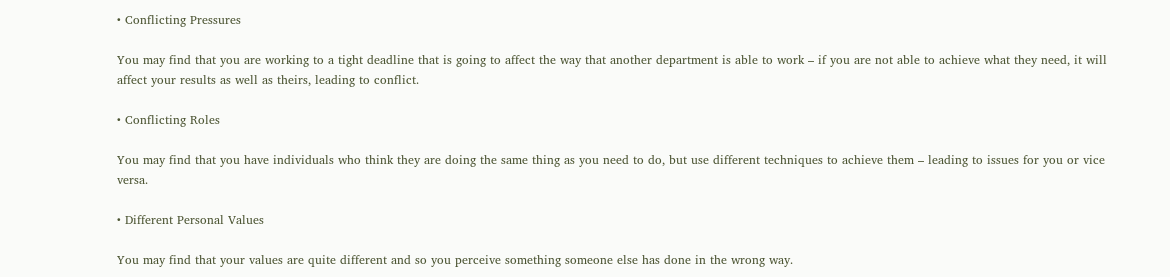• Conflicting Pressures

You may find that you are working to a tight deadline that is going to affect the way that another department is able to work – if you are not able to achieve what they need, it will affect your results as well as theirs, leading to conflict.

• Conflicting Roles

You may find that you have individuals who think they are doing the same thing as you need to do, but use different techniques to achieve them – leading to issues for you or vice versa.

• Different Personal Values

You may find that your values are quite different and so you perceive something someone else has done in the wrong way.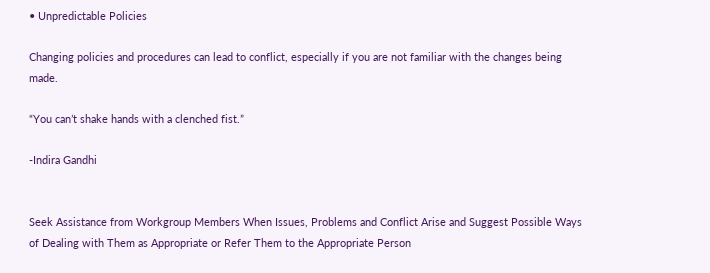• Unpredictable Policies

Changing policies and procedures can lead to conflict, especially if you are not familiar with the changes being made.

“You can’t shake hands with a clenched fist.”

-Indira Gandhi


Seek Assistance from Workgroup Members When Issues, Problems and Conflict Arise and Suggest Possible Ways of Dealing with Them as Appropriate or Refer Them to the Appropriate Person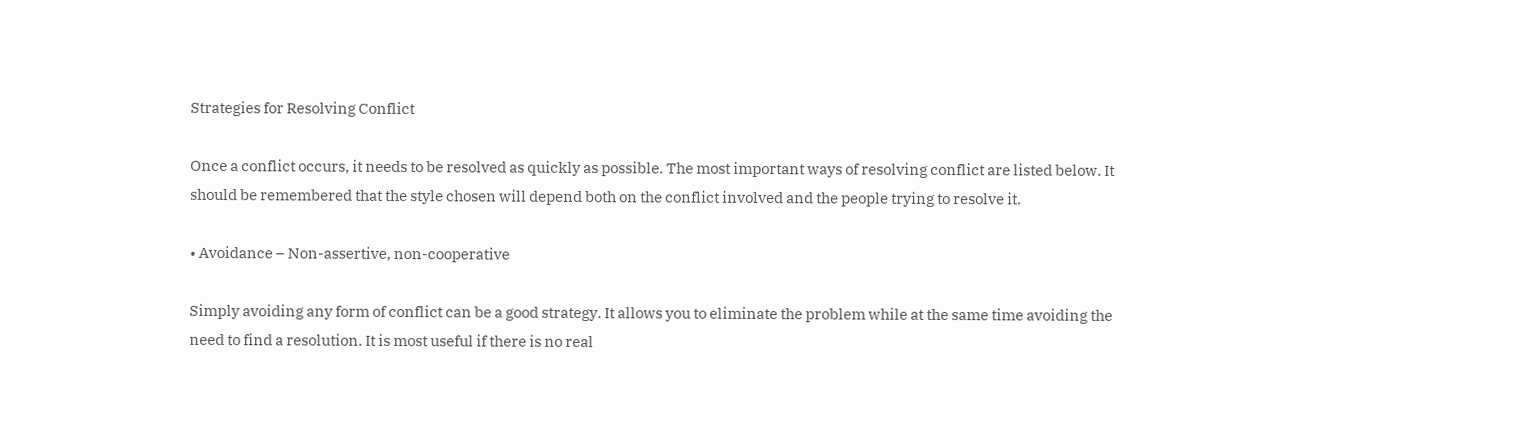Strategies for Resolving Conflict

Once a conflict occurs, it needs to be resolved as quickly as possible. The most important ways of resolving conflict are listed below. It should be remembered that the style chosen will depend both on the conflict involved and the people trying to resolve it.

• Avoidance – Non-assertive, non-cooperative

Simply avoiding any form of conflict can be a good strategy. It allows you to eliminate the problem while at the same time avoiding the need to find a resolution. It is most useful if there is no real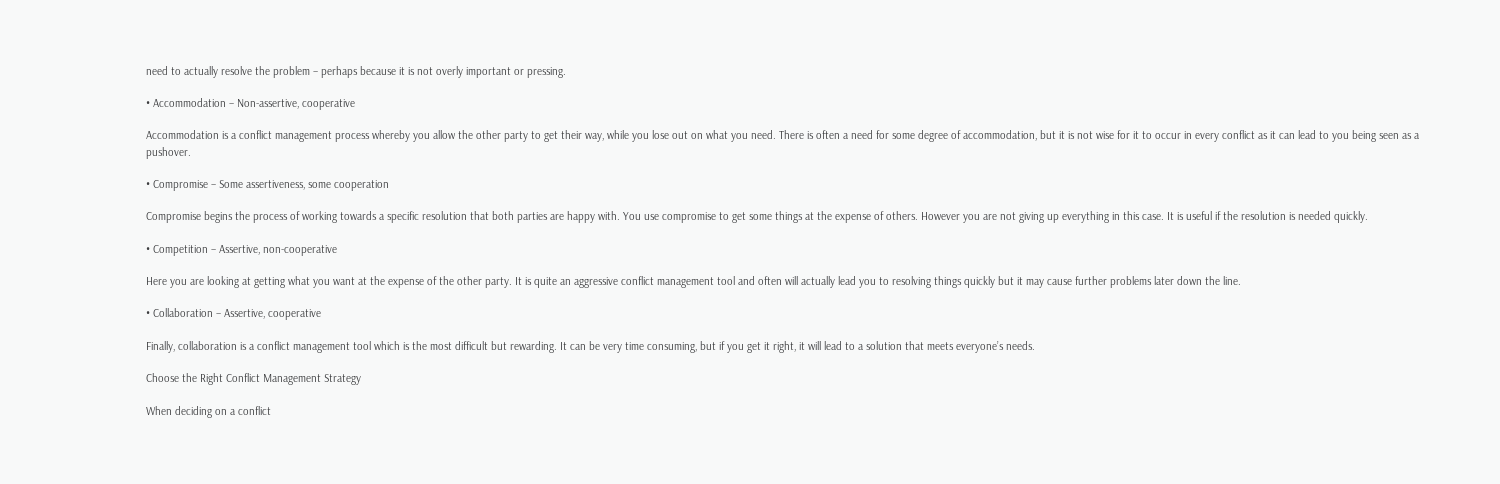need to actually resolve the problem – perhaps because it is not overly important or pressing.

• Accommodation – Non-assertive, cooperative

Accommodation is a conflict management process whereby you allow the other party to get their way, while you lose out on what you need. There is often a need for some degree of accommodation, but it is not wise for it to occur in every conflict as it can lead to you being seen as a pushover.

• Compromise – Some assertiveness, some cooperation

Compromise begins the process of working towards a specific resolution that both parties are happy with. You use compromise to get some things at the expense of others. However you are not giving up everything in this case. It is useful if the resolution is needed quickly.

• Competition – Assertive, non-cooperative

Here you are looking at getting what you want at the expense of the other party. It is quite an aggressive conflict management tool and often will actually lead you to resolving things quickly but it may cause further problems later down the line.

• Collaboration – Assertive, cooperative

Finally, collaboration is a conflict management tool which is the most difficult but rewarding. It can be very time consuming, but if you get it right, it will lead to a solution that meets everyone’s needs.

Choose the Right Conflict Management Strategy

When deciding on a conflict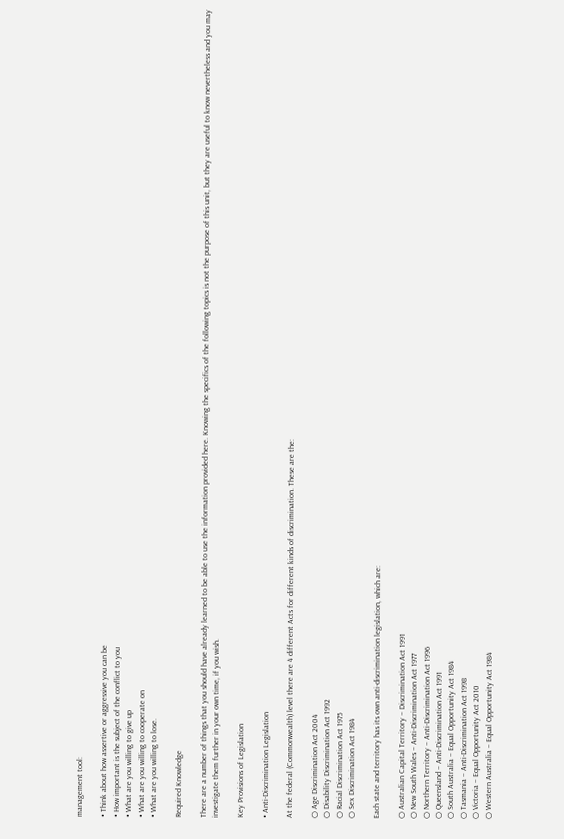management tool:

• Think about how assertive or aggressive you can be
• How important is the subject of the conflict to you
• What are you willing to give up
• What are you willing to cooperate on
• What are you willing to lose.

Required Knowledge

There are a number of things that you should have already learned to be able to use the information provided here. Knowing the specifics of the following topics is not the purpose of this unit, but they are useful to know nevertheless and you may investigate them further in your own time, if you wish.

Key Provisions of Legislation

• Anti-Discrimination Legislation

At the federal (Commonwealth) level there are 4 different Acts for different kinds of discrimination. These are the:

○ Age Discrimination Act 2004
○ Disability Discrimination Act 1992
○ Racial Discrimination Act 1975
○ Sex Discrimination Act 1984

Each state and territory has its own anti-discrimination legislation, which are:

○ Australian Capital Territory – Discrimination Act 1991
○ New South Wales – Anti-Discrimination Act 1977
○ Northern Territory – Anti-Discrimination Act 1996
○ Queensland – Anti-Discrimination Act 1991
○ South Australia – Equal Opportunity Act 1984
○ Tasmania – Anti-Discrimination Act 1998
○ Victoria – Equal Opportunity Act 2010
○ Western Australia – Equal Opportunity Act 1984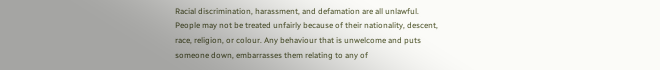Racial discrimination, harassment, and defamation are all unlawful. People may not be treated unfairly because of their nationality, descent, race, religion, or colour. Any behaviour that is unwelcome and puts someone down, embarrasses them relating to any of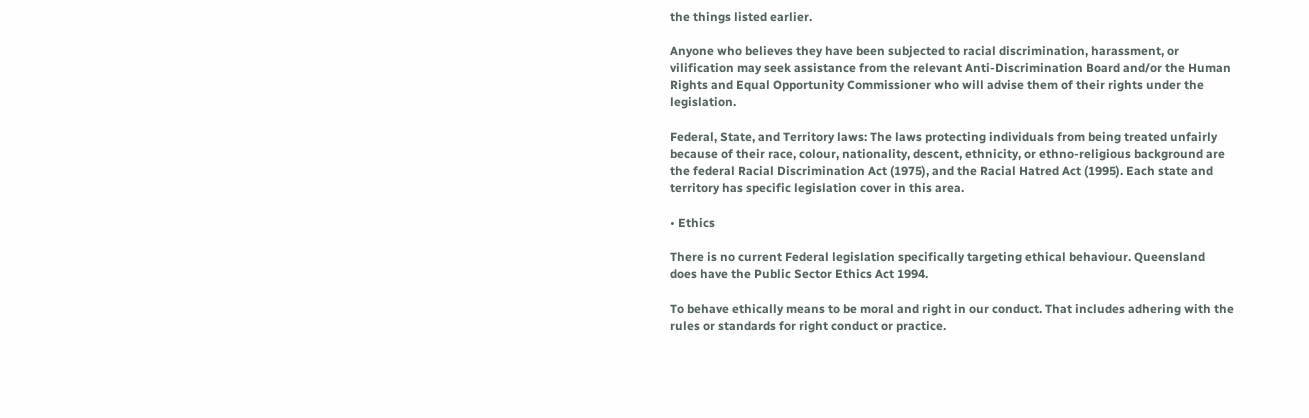the things listed earlier.

Anyone who believes they have been subjected to racial discrimination, harassment, or vilification may seek assistance from the relevant Anti-Discrimination Board and/or the Human Rights and Equal Opportunity Commissioner who will advise them of their rights under the legislation.

Federal, State, and Territory laws: The laws protecting individuals from being treated unfairly because of their race, colour, nationality, descent, ethnicity, or ethno-religious background are the federal Racial Discrimination Act (1975), and the Racial Hatred Act (1995). Each state and territory has specific legislation cover in this area.

• Ethics

There is no current Federal legislation specifically targeting ethical behaviour. Queensland does have the Public Sector Ethics Act 1994.

To behave ethically means to be moral and right in our conduct. That includes adhering with the rules or standards for right conduct or practice.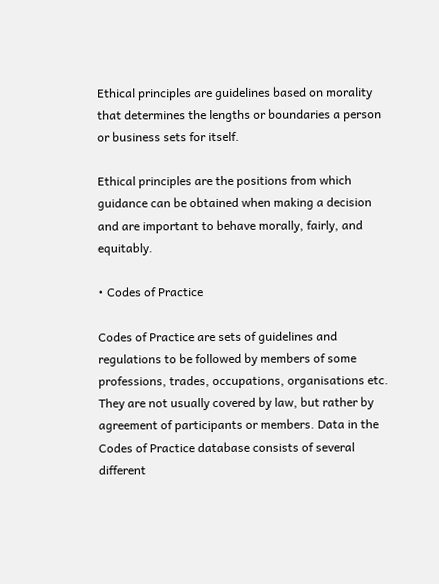Ethical principles are guidelines based on morality that determines the lengths or boundaries a person or business sets for itself.

Ethical principles are the positions from which guidance can be obtained when making a decision and are important to behave morally, fairly, and equitably.

• Codes of Practice

Codes of Practice are sets of guidelines and regulations to be followed by members of some professions, trades, occupations, organisations etc. They are not usually covered by law, but rather by agreement of participants or members. Data in the Codes of Practice database consists of several different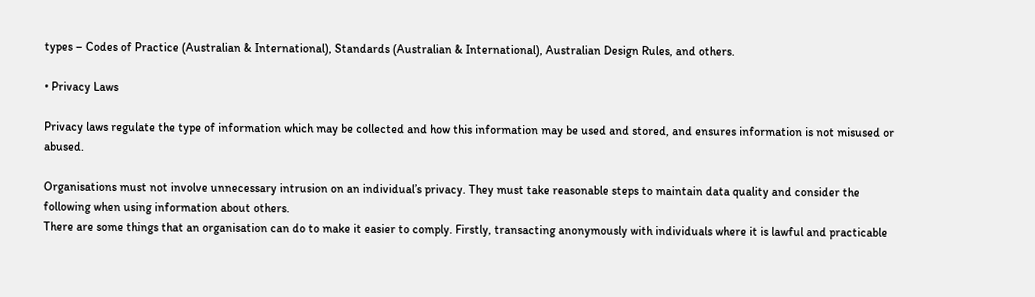types – Codes of Practice (Australian & International), Standards (Australian & International), Australian Design Rules, and others.

• Privacy Laws

Privacy laws regulate the type of information which may be collected and how this information may be used and stored, and ensures information is not misused or abused.

Organisations must not involve unnecessary intrusion on an individual’s privacy. They must take reasonable steps to maintain data quality and consider the following when using information about others.
There are some things that an organisation can do to make it easier to comply. Firstly, transacting anonymously with individuals where it is lawful and practicable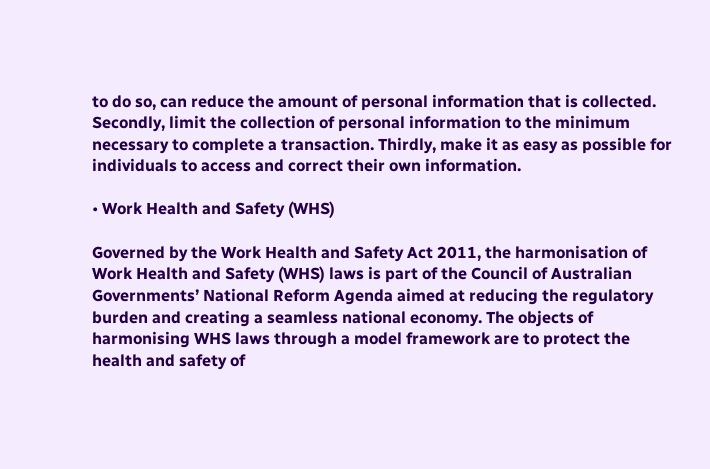to do so, can reduce the amount of personal information that is collected. Secondly, limit the collection of personal information to the minimum necessary to complete a transaction. Thirdly, make it as easy as possible for individuals to access and correct their own information.

• Work Health and Safety (WHS)

Governed by the Work Health and Safety Act 2011, the harmonisation of Work Health and Safety (WHS) laws is part of the Council of Australian Governments’ National Reform Agenda aimed at reducing the regulatory burden and creating a seamless national economy. The objects of harmonising WHS laws through a model framework are to protect the health and safety of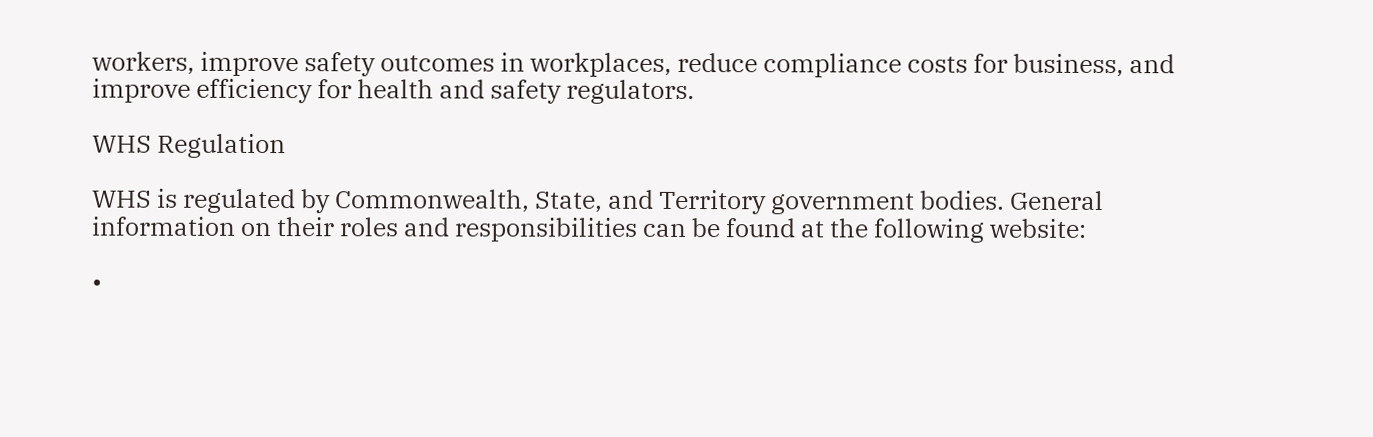workers, improve safety outcomes in workplaces, reduce compliance costs for business, and improve efficiency for health and safety regulators.

WHS Regulation

WHS is regulated by Commonwealth, State, and Territory government bodies. General information on their roles and responsibilities can be found at the following website:

•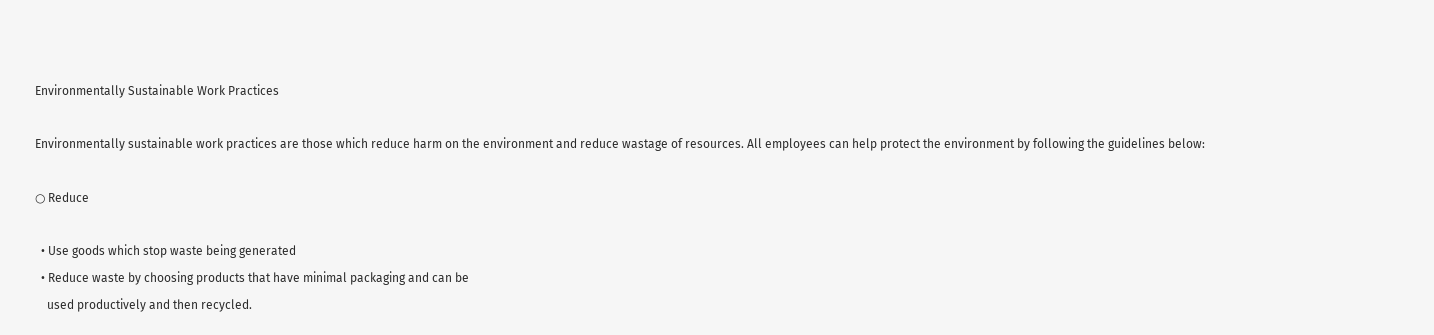Environmentally Sustainable Work Practices

Environmentally sustainable work practices are those which reduce harm on the environment and reduce wastage of resources. All employees can help protect the environment by following the guidelines below:

○ Reduce

  • Use goods which stop waste being generated
  • Reduce waste by choosing products that have minimal packaging and can be
    used productively and then recycled.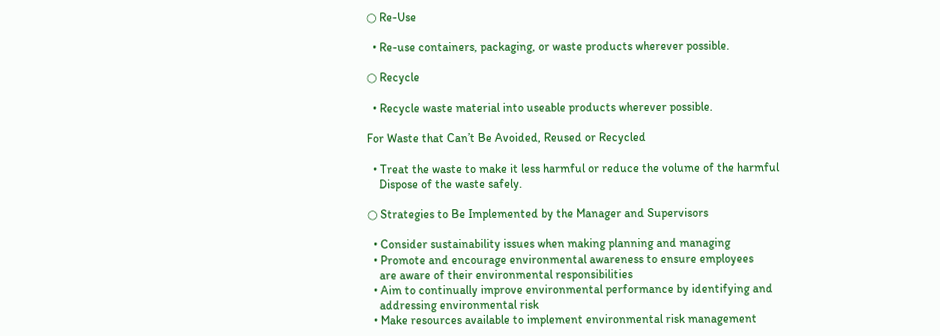○ Re-Use

  • Re-use containers, packaging, or waste products wherever possible.

○ Recycle

  • Recycle waste material into useable products wherever possible.

For Waste that Can’t Be Avoided, Reused or Recycled

  • Treat the waste to make it less harmful or reduce the volume of the harmful
    Dispose of the waste safely.

○ Strategies to Be Implemented by the Manager and Supervisors

  • Consider sustainability issues when making planning and managing
  • Promote and encourage environmental awareness to ensure employees
    are aware of their environmental responsibilities
  • Aim to continually improve environmental performance by identifying and
    addressing environmental risk
  • Make resources available to implement environmental risk management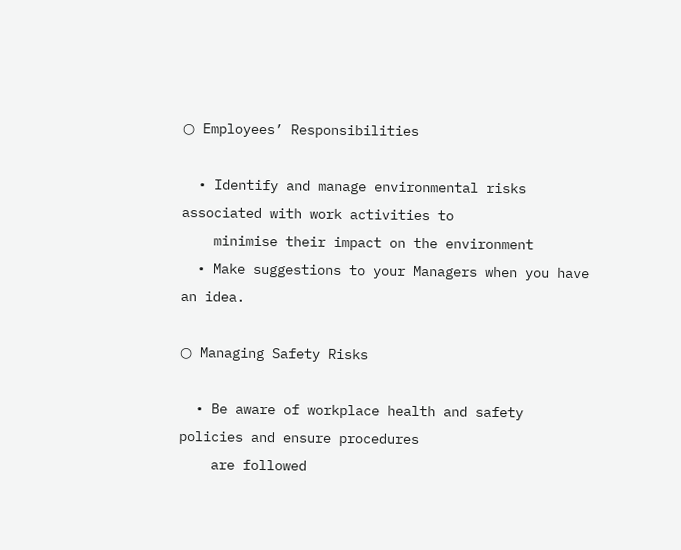○ Employees’ Responsibilities

  • Identify and manage environmental risks associated with work activities to
    minimise their impact on the environment
  • Make suggestions to your Managers when you have an idea.

○ Managing Safety Risks

  • Be aware of workplace health and safety policies and ensure procedures
    are followed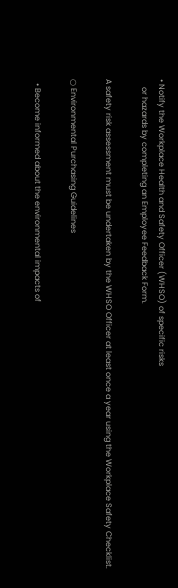• Notify the Workplace Health and Safety Officer (WHSO) of specific risks
    or hazards by completing an Employee Feedback Form.

A safety risk assessment must be undertaken by the WHSO Officer at least once a year using the Workplace Safety Checklist.

○ Environmental Purchasing Guidelines

  • Become informed about the environmental impacts of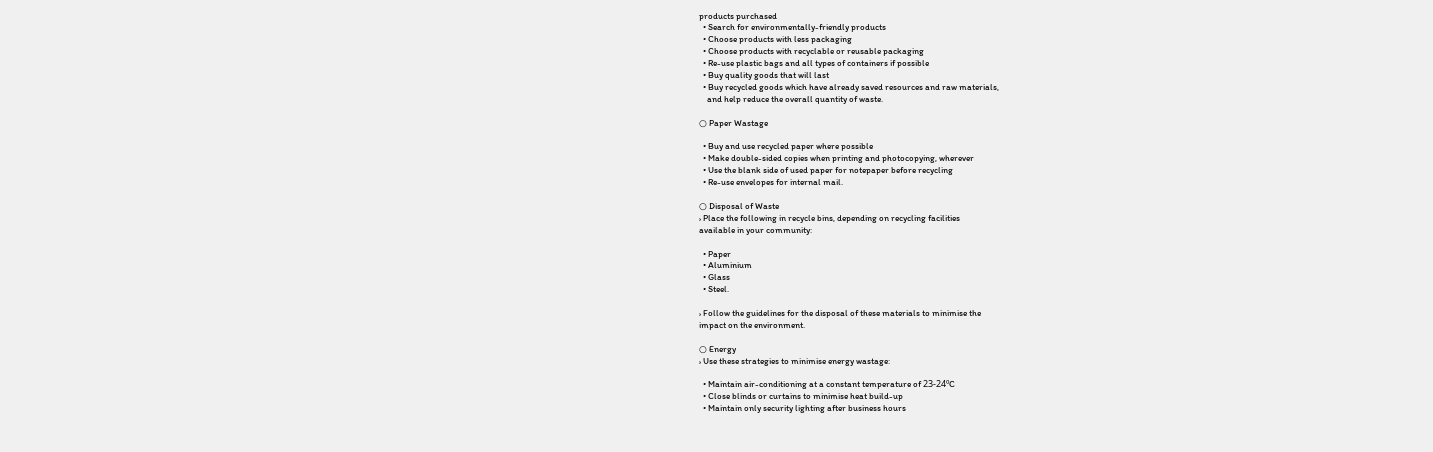products purchased
  • Search for environmentally-friendly products
  • Choose products with less packaging
  • Choose products with recyclable or reusable packaging
  • Re-use plastic bags and all types of containers if possible
  • Buy quality goods that will last
  • Buy recycled goods which have already saved resources and raw materials,
    and help reduce the overall quantity of waste.

○ Paper Wastage

  • Buy and use recycled paper where possible
  • Make double-sided copies when printing and photocopying, wherever
  • Use the blank side of used paper for notepaper before recycling
  • Re-use envelopes for internal mail.

○ Disposal of Waste
› Place the following in recycle bins, depending on recycling facilities
available in your community:

  • Paper
  • Aluminium
  • Glass
  • Steel.

› Follow the guidelines for the disposal of these materials to minimise the
impact on the environment.

○ Energy
› Use these strategies to minimise energy wastage:

  • Maintain air-conditioning at a constant temperature of 23-24ºC
  • Close blinds or curtains to minimise heat build-up
  • Maintain only security lighting after business hours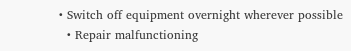• Switch off equipment overnight wherever possible
  • Repair malfunctioning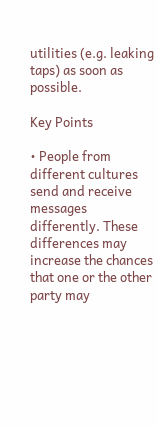utilities (e.g. leaking taps) as soon as possible.

Key Points

• People from different cultures send and receive messages differently. These differences may increase the chances that one or the other party may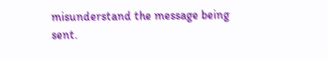misunderstand the message being sent.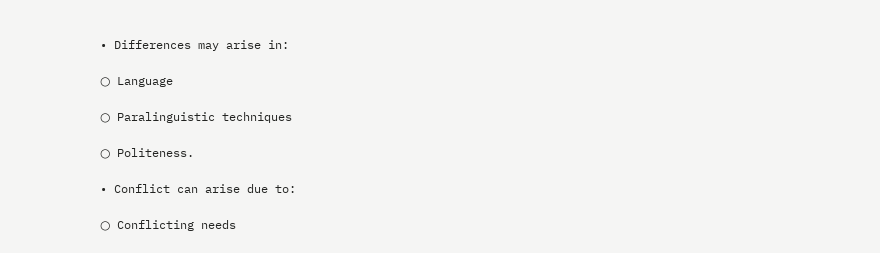• Differences may arise in:

○ Language

○ Paralinguistic techniques

○ Politeness.

• Conflict can arise due to:

○ Conflicting needs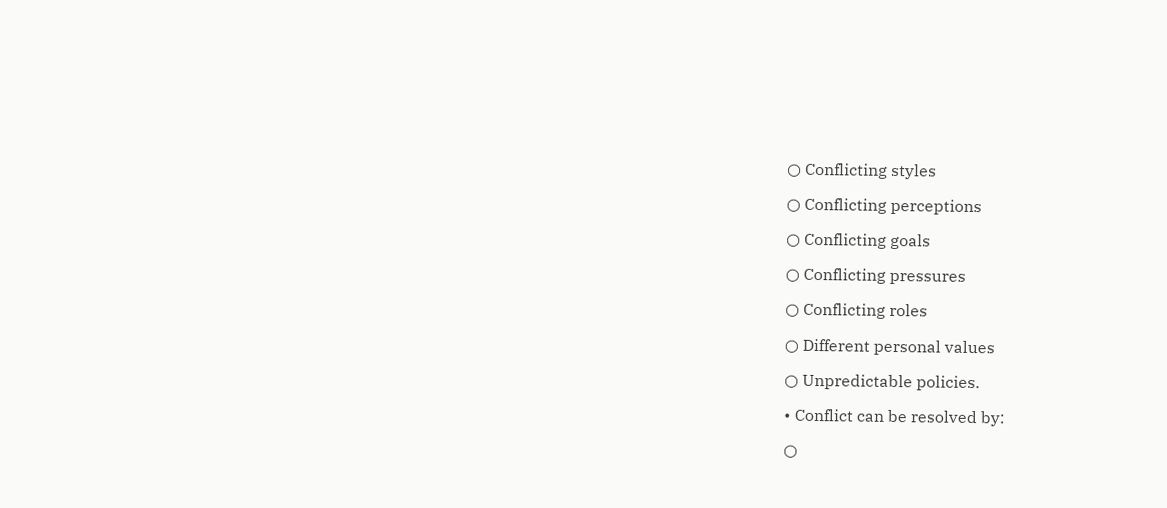○ Conflicting styles

○ Conflicting perceptions

○ Conflicting goals

○ Conflicting pressures

○ Conflicting roles

○ Different personal values

○ Unpredictable policies.

• Conflict can be resolved by:

○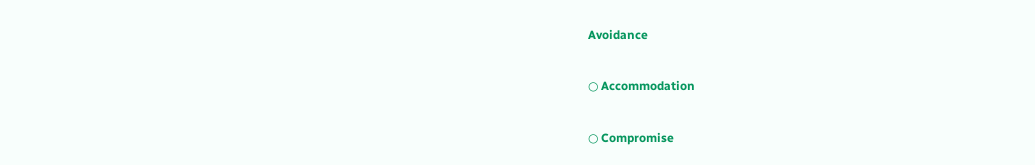Avoidance

○ Accommodation

○ Compromise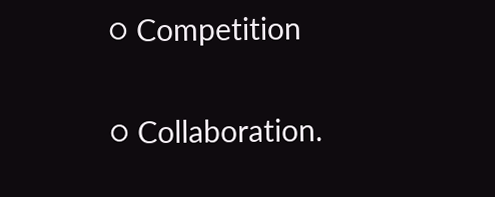○ Competition

○ Collaboration.